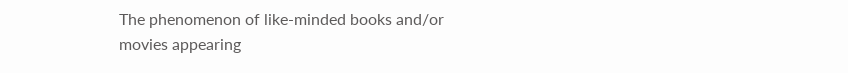The phenomenon of like-minded books and/or movies appearing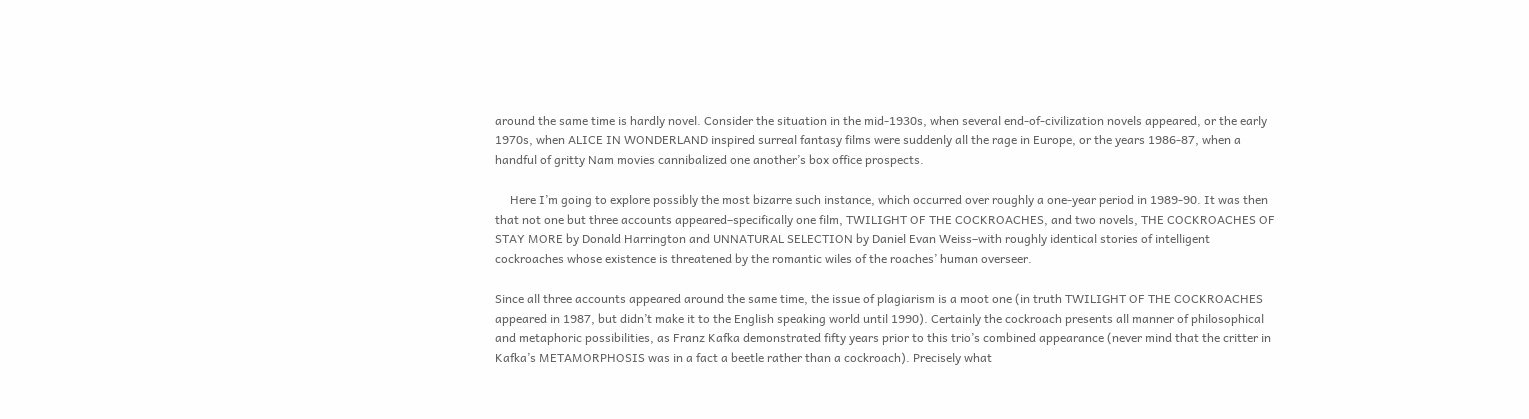around the same time is hardly novel. Consider the situation in the mid-1930s, when several end-of-civilization novels appeared, or the early 1970s, when ALICE IN WONDERLAND inspired surreal fantasy films were suddenly all the rage in Europe, or the years 1986-87, when a handful of gritty Nam movies cannibalized one another’s box office prospects.

     Here I’m going to explore possibly the most bizarre such instance, which occurred over roughly a one-year period in 1989-90. It was then that not one but three accounts appeared–specifically one film, TWILIGHT OF THE COCKROACHES, and two novels, THE COCKROACHES OF STAY MORE by Donald Harrington and UNNATURAL SELECTION by Daniel Evan Weiss–with roughly identical stories of intelligent cockroaches whose existence is threatened by the romantic wiles of the roaches’ human overseer.

Since all three accounts appeared around the same time, the issue of plagiarism is a moot one (in truth TWILIGHT OF THE COCKROACHES appeared in 1987, but didn’t make it to the English speaking world until 1990). Certainly the cockroach presents all manner of philosophical and metaphoric possibilities, as Franz Kafka demonstrated fifty years prior to this trio’s combined appearance (never mind that the critter in Kafka’s METAMORPHOSIS was in a fact a beetle rather than a cockroach). Precisely what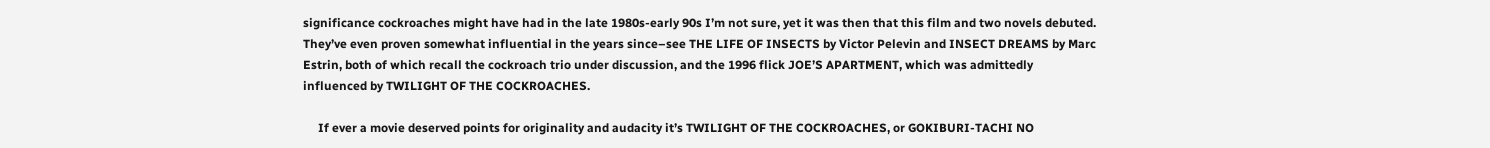significance cockroaches might have had in the late 1980s-early 90s I’m not sure, yet it was then that this film and two novels debuted. They’ve even proven somewhat influential in the years since–see THE LIFE OF INSECTS by Victor Pelevin and INSECT DREAMS by Marc Estrin, both of which recall the cockroach trio under discussion, and the 1996 flick JOE’S APARTMENT, which was admittedly influenced by TWILIGHT OF THE COCKROACHES.

     If ever a movie deserved points for originality and audacity it’s TWILIGHT OF THE COCKROACHES, or GOKIBURI-TACHI NO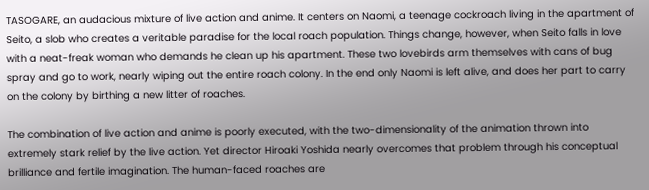TASOGARE, an audacious mixture of live action and anime. It centers on Naomi, a teenage cockroach living in the apartment of Seito, a slob who creates a veritable paradise for the local roach population. Things change, however, when Seito falls in love with a neat-freak woman who demands he clean up his apartment. These two lovebirds arm themselves with cans of bug spray and go to work, nearly wiping out the entire roach colony. In the end only Naomi is left alive, and does her part to carry on the colony by birthing a new litter of roaches.

The combination of live action and anime is poorly executed, with the two-dimensionality of the animation thrown into extremely stark relief by the live action. Yet director Hiroaki Yoshida nearly overcomes that problem through his conceptual brilliance and fertile imagination. The human-faced roaches are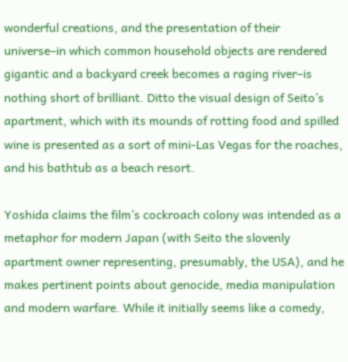wonderful creations, and the presentation of their universe–in which common household objects are rendered gigantic and a backyard creek becomes a raging river–is nothing short of brilliant. Ditto the visual design of Seito’s apartment, which with its mounds of rotting food and spilled wine is presented as a sort of mini-Las Vegas for the roaches, and his bathtub as a beach resort.

Yoshida claims the film’s cockroach colony was intended as a metaphor for modern Japan (with Seito the slovenly apartment owner representing, presumably, the USA), and he makes pertinent points about genocide, media manipulation and modern warfare. While it initially seems like a comedy,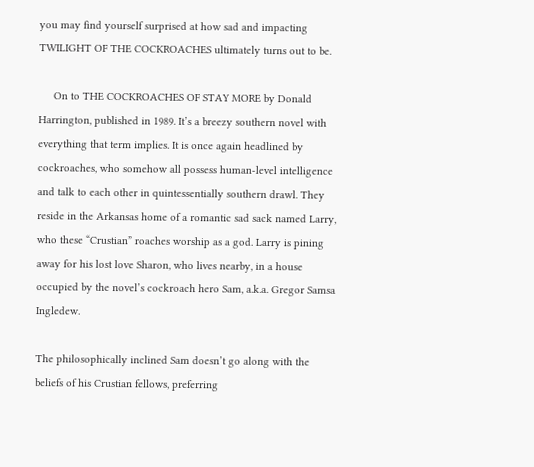you may find yourself surprised at how sad and impacting TWILIGHT OF THE COCKROACHES ultimately turns out to be.

     On to THE COCKROACHES OF STAY MORE by Donald Harrington, published in 1989. It’s a breezy southern novel with everything that term implies. It is once again headlined by cockroaches, who somehow all possess human-level intelligence and talk to each other in quintessentially southern drawl. They reside in the Arkansas home of a romantic sad sack named Larry, who these “Crustian” roaches worship as a god. Larry is pining away for his lost love Sharon, who lives nearby, in a house occupied by the novel’s cockroach hero Sam, a.k.a. Gregor Samsa Ingledew.

The philosophically inclined Sam doesn’t go along with the beliefs of his Crustian fellows, preferring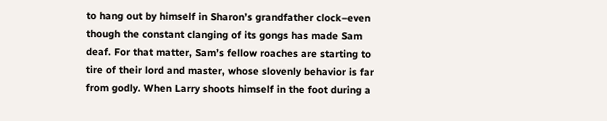to hang out by himself in Sharon’s grandfather clock–even though the constant clanging of its gongs has made Sam deaf. For that matter, Sam’s fellow roaches are starting to tire of their lord and master, whose slovenly behavior is far from godly. When Larry shoots himself in the foot during a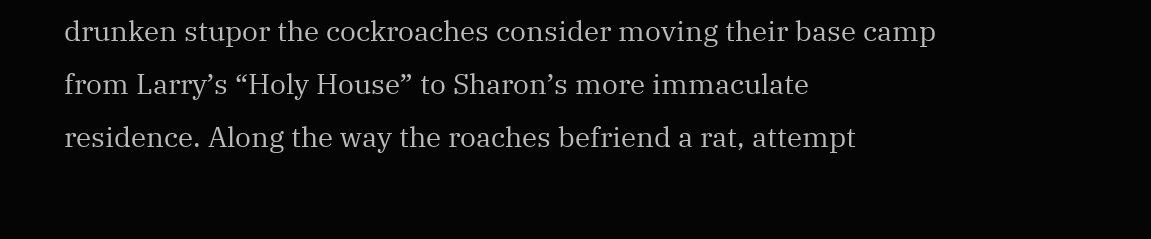drunken stupor the cockroaches consider moving their base camp from Larry’s “Holy House” to Sharon’s more immaculate residence. Along the way the roaches befriend a rat, attempt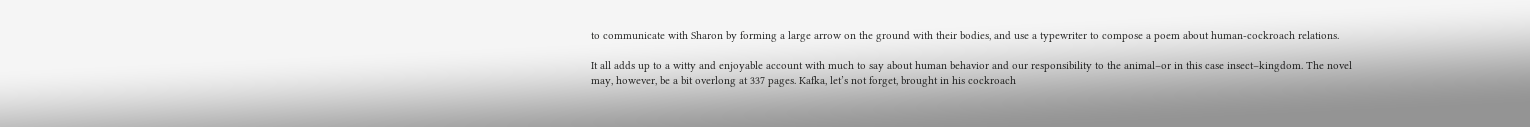to communicate with Sharon by forming a large arrow on the ground with their bodies, and use a typewriter to compose a poem about human-cockroach relations.

It all adds up to a witty and enjoyable account with much to say about human behavior and our responsibility to the animal–or in this case insect–kingdom. The novel may, however, be a bit overlong at 337 pages. Kafka, let’s not forget, brought in his cockroach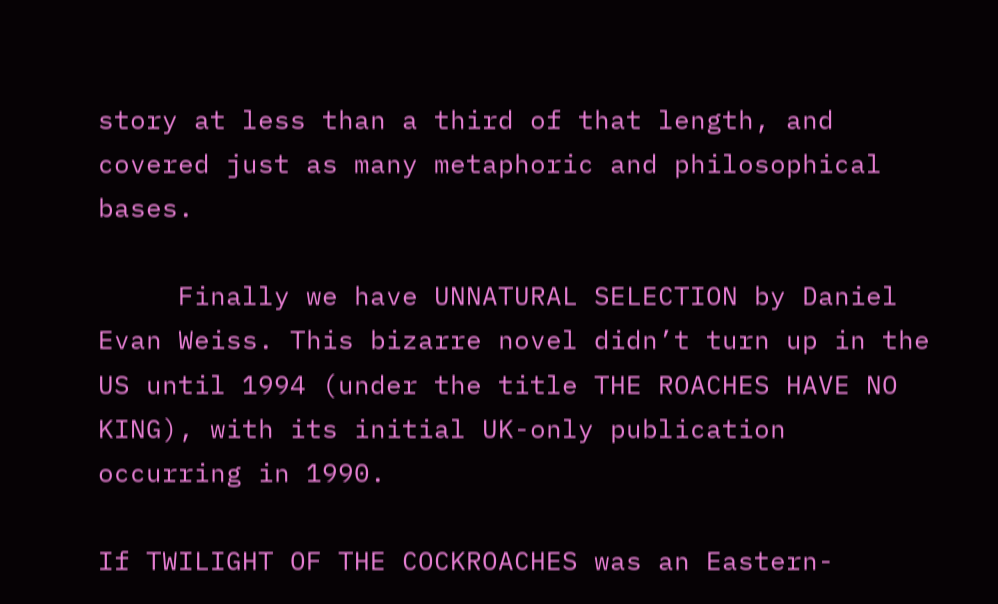story at less than a third of that length, and covered just as many metaphoric and philosophical bases.

     Finally we have UNNATURAL SELECTION by Daniel Evan Weiss. This bizarre novel didn’t turn up in the US until 1994 (under the title THE ROACHES HAVE NO KING), with its initial UK-only publication occurring in 1990.

If TWILIGHT OF THE COCKROACHES was an Eastern-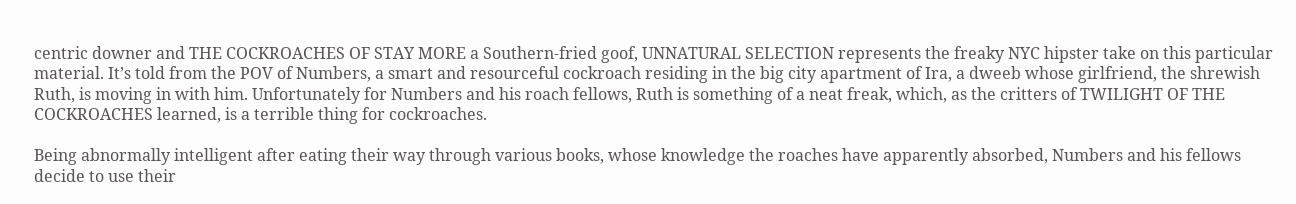centric downer and THE COCKROACHES OF STAY MORE a Southern-fried goof, UNNATURAL SELECTION represents the freaky NYC hipster take on this particular material. It’s told from the POV of Numbers, a smart and resourceful cockroach residing in the big city apartment of Ira, a dweeb whose girlfriend, the shrewish Ruth, is moving in with him. Unfortunately for Numbers and his roach fellows, Ruth is something of a neat freak, which, as the critters of TWILIGHT OF THE COCKROACHES learned, is a terrible thing for cockroaches.

Being abnormally intelligent after eating their way through various books, whose knowledge the roaches have apparently absorbed, Numbers and his fellows decide to use their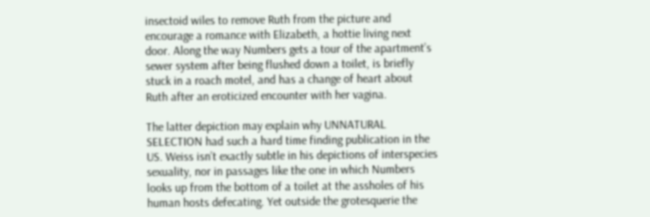insectoid wiles to remove Ruth from the picture and encourage a romance with Elizabeth, a hottie living next door. Along the way Numbers gets a tour of the apartment’s sewer system after being flushed down a toilet, is briefly stuck in a roach motel, and has a change of heart about Ruth after an eroticized encounter with her vagina.

The latter depiction may explain why UNNATURAL SELECTION had such a hard time finding publication in the US. Weiss isn’t exactly subtle in his depictions of interspecies sexuality, nor in passages like the one in which Numbers looks up from the bottom of a toilet at the assholes of his human hosts defecating. Yet outside the grotesquerie the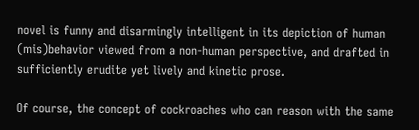novel is funny and disarmingly intelligent in its depiction of human (mis)behavior viewed from a non-human perspective, and drafted in sufficiently erudite yet lively and kinetic prose.

Of course, the concept of cockroaches who can reason with the same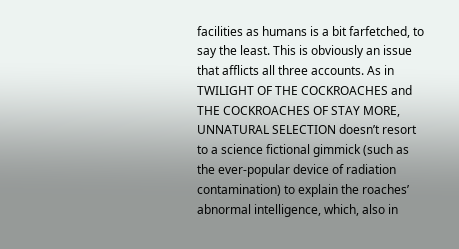facilities as humans is a bit farfetched, to say the least. This is obviously an issue that afflicts all three accounts. As in TWILIGHT OF THE COCKROACHES and THE COCKROACHES OF STAY MORE, UNNATURAL SELECTION doesn’t resort to a science fictional gimmick (such as the ever-popular device of radiation contamination) to explain the roaches’ abnormal intelligence, which, also in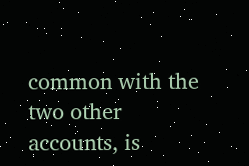common with the two other accounts, is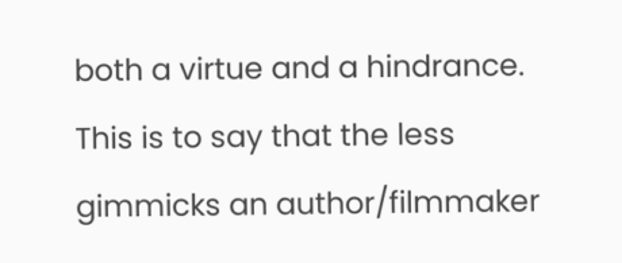both a virtue and a hindrance. This is to say that the less gimmicks an author/filmmaker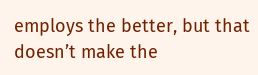employs the better, but that doesn’t make the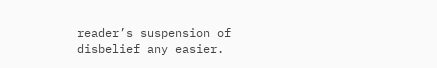reader’s suspension of disbelief any easier.